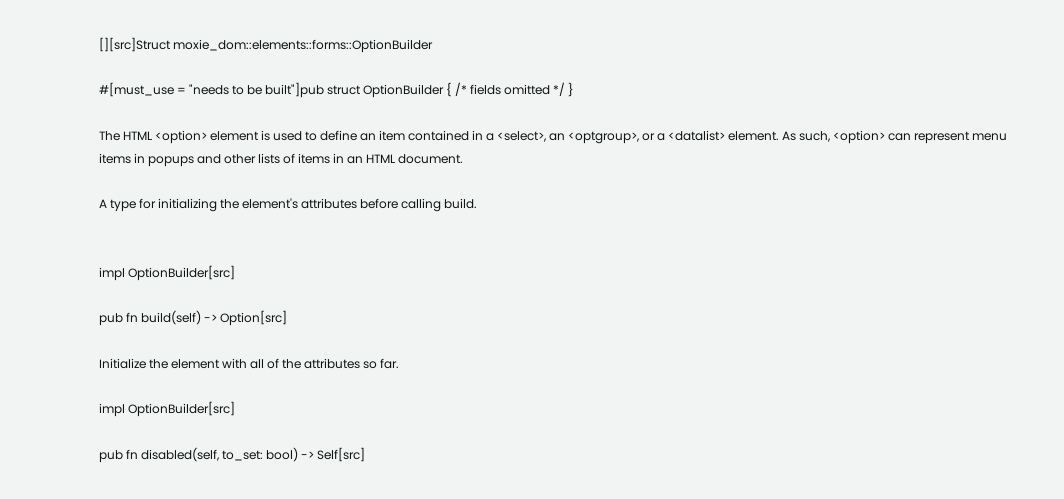[][src]Struct moxie_dom::elements::forms::OptionBuilder

#[must_use = "needs to be built"]pub struct OptionBuilder { /* fields omitted */ }

The HTML <option> element is used to define an item contained in a <select>, an <optgroup>, or a <datalist> element. As such, <option> can represent menu items in popups and other lists of items in an HTML document.

A type for initializing the element's attributes before calling build.


impl OptionBuilder[src]

pub fn build(self) -> Option[src]

Initialize the element with all of the attributes so far.

impl OptionBuilder[src]

pub fn disabled(self, to_set: bool) -> Self[src]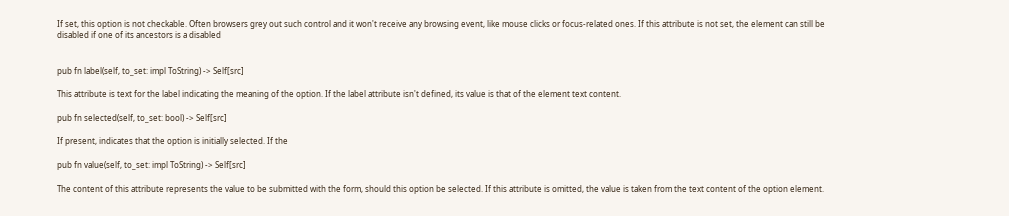If set, this option is not checkable. Often browsers grey out such control and it won't receive any browsing event, like mouse clicks or focus-related ones. If this attribute is not set, the element can still be disabled if one of its ancestors is a disabled


pub fn label(self, to_set: impl ToString) -> Self[src]

This attribute is text for the label indicating the meaning of the option. If the label attribute isn't defined, its value is that of the element text content.

pub fn selected(self, to_set: bool) -> Self[src]

If present, indicates that the option is initially selected. If the

pub fn value(self, to_set: impl ToString) -> Self[src]

The content of this attribute represents the value to be submitted with the form, should this option be selected. If this attribute is omitted, the value is taken from the text content of the option element.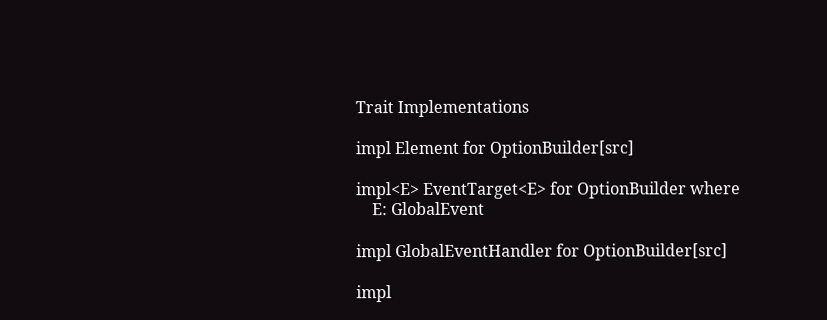Trait Implementations

impl Element for OptionBuilder[src]

impl<E> EventTarget<E> for OptionBuilder where
    E: GlobalEvent

impl GlobalEventHandler for OptionBuilder[src]

impl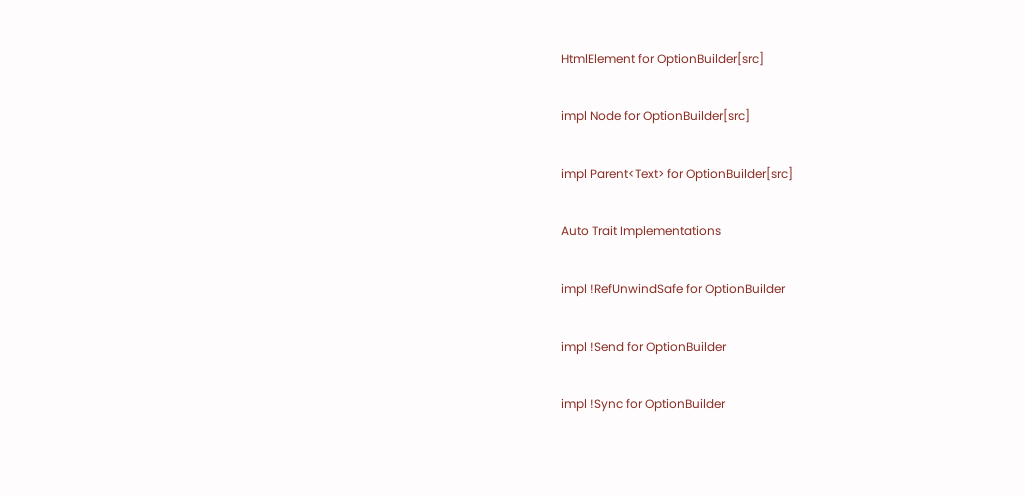HtmlElement for OptionBuilder[src]

impl Node for OptionBuilder[src]

impl Parent<Text> for OptionBuilder[src]

Auto Trait Implementations

impl !RefUnwindSafe for OptionBuilder

impl !Send for OptionBuilder

impl !Sync for OptionBuilder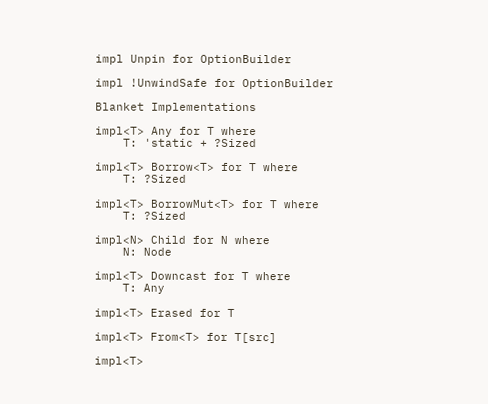impl Unpin for OptionBuilder

impl !UnwindSafe for OptionBuilder

Blanket Implementations

impl<T> Any for T where
    T: 'static + ?Sized

impl<T> Borrow<T> for T where
    T: ?Sized

impl<T> BorrowMut<T> for T where
    T: ?Sized

impl<N> Child for N where
    N: Node

impl<T> Downcast for T where
    T: Any

impl<T> Erased for T

impl<T> From<T> for T[src]

impl<T>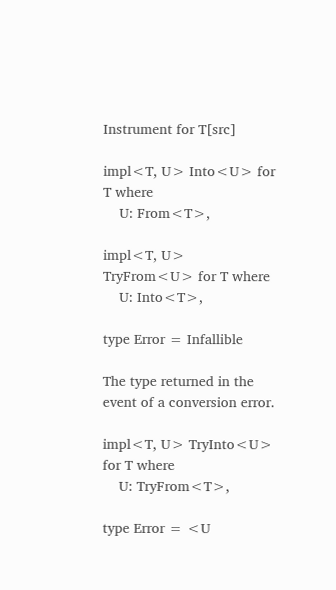Instrument for T[src]

impl<T, U> Into<U> for T where
    U: From<T>,

impl<T, U> TryFrom<U> for T where
    U: Into<T>,

type Error = Infallible

The type returned in the event of a conversion error.

impl<T, U> TryInto<U> for T where
    U: TryFrom<T>,

type Error = <U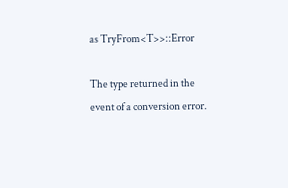as TryFrom<T>>::Error

The type returned in the event of a conversion error.